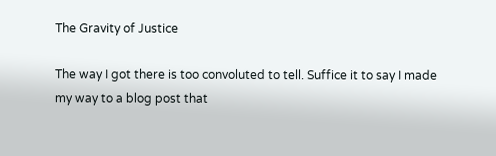The Gravity of Justice

The way I got there is too convoluted to tell. Suffice it to say I made my way to a blog post that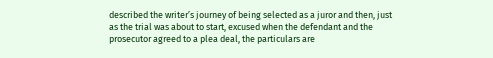described the writer’s journey of being selected as a juror and then, just as the trial was about to start, excused when the defendant and the prosecutor agreed to a plea deal, the particulars are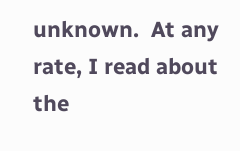unknown.  At any rate, I read about the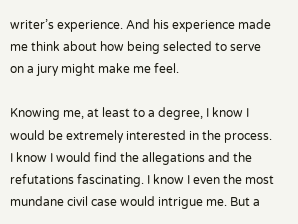writer’s experience. And his experience made me think about how being selected to serve on a jury might make me feel.

Knowing me, at least to a degree, I know I would be extremely interested in the process. I know I would find the allegations and the refutations fascinating. I know I even the most mundane civil case would intrigue me. But a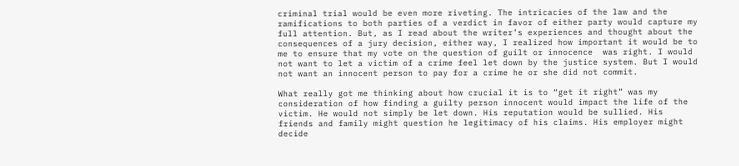criminal trial would be even more riveting. The intricacies of the law and the ramifications to both parties of a verdict in favor of either party would capture my full attention. But, as I read about the writer’s experiences and thought about the consequences of a jury decision, either way, I realized how important it would be to me to ensure that my vote on the question of guilt or innocence  was right. I would not want to let a victim of a crime feel let down by the justice system. But I would not want an innocent person to pay for a crime he or she did not commit.

What really got me thinking about how crucial it is to “get it right” was my consideration of how finding a guilty person innocent would impact the life of the victim. He would not simply be let down. His reputation would be sullied. His friends and family might question he legitimacy of his claims. His employer might decide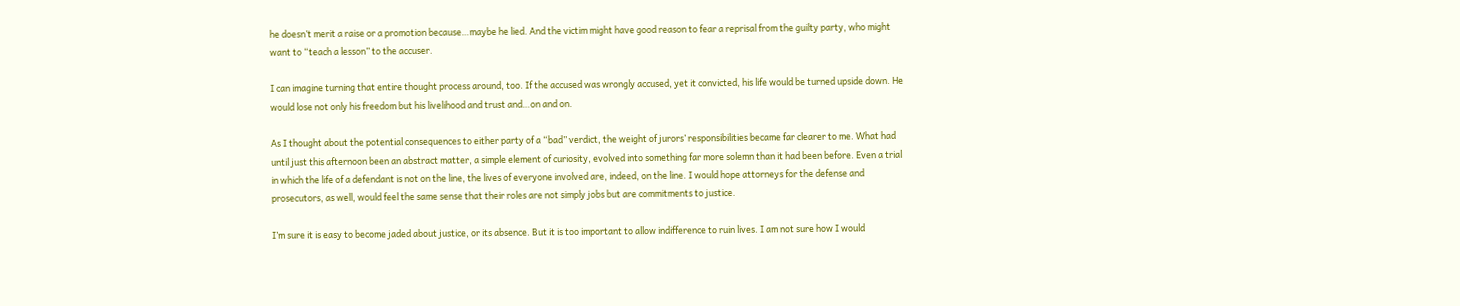he doesn’t merit a raise or a promotion because…maybe he lied. And the victim might have good reason to fear a reprisal from the guilty party, who might want to “teach a lesson” to the accuser.

I can imagine turning that entire thought process around, too. If the accused was wrongly accused, yet it convicted, his life would be turned upside down. He would lose not only his freedom but his livelihood and trust and…on and on.

As I thought about the potential consequences to either party of a “bad” verdict, the weight of jurors’ responsibilities became far clearer to me. What had until just this afternoon been an abstract matter, a simple element of curiosity, evolved into something far more solemn than it had been before. Even a trial in which the life of a defendant is not on the line, the lives of everyone involved are, indeed, on the line. I would hope attorneys for the defense and prosecutors, as well, would feel the same sense that their roles are not simply jobs but are commitments to justice.

I’m sure it is easy to become jaded about justice, or its absence. But it is too important to allow indifference to ruin lives. I am not sure how I would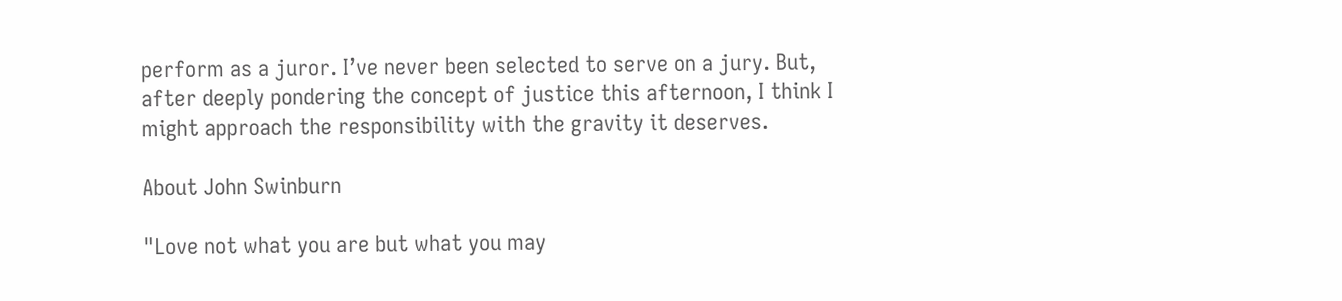perform as a juror. I’ve never been selected to serve on a jury. But, after deeply pondering the concept of justice this afternoon, I think I might approach the responsibility with the gravity it deserves.

About John Swinburn

"Love not what you are but what you may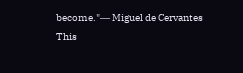become."― Miguel de Cervantes
This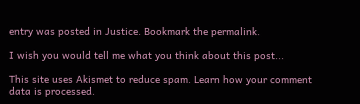entry was posted in Justice. Bookmark the permalink.

I wish you would tell me what you think about this post...

This site uses Akismet to reduce spam. Learn how your comment data is processed.